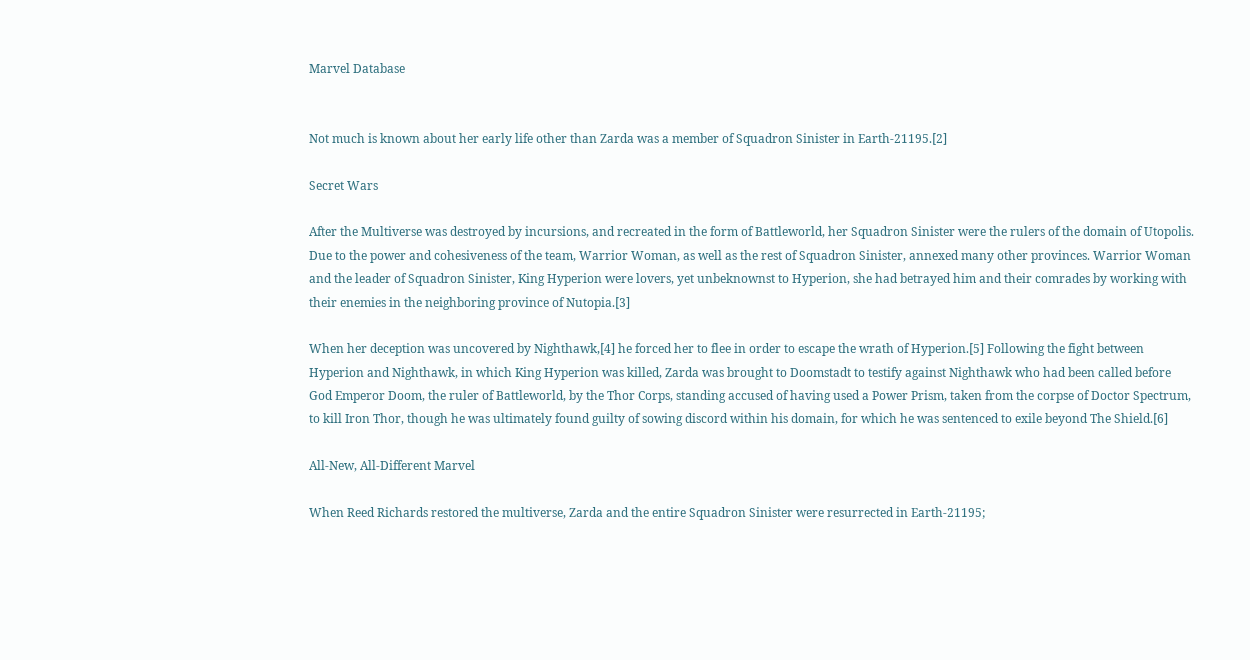Marvel Database


Not much is known about her early life other than Zarda was a member of Squadron Sinister in Earth-21195.[2]

Secret Wars

After the Multiverse was destroyed by incursions, and recreated in the form of Battleworld, her Squadron Sinister were the rulers of the domain of Utopolis. Due to the power and cohesiveness of the team, Warrior Woman, as well as the rest of Squadron Sinister, annexed many other provinces. Warrior Woman and the leader of Squadron Sinister, King Hyperion were lovers, yet unbeknownst to Hyperion, she had betrayed him and their comrades by working with their enemies in the neighboring province of Nutopia.[3]

When her deception was uncovered by Nighthawk,[4] he forced her to flee in order to escape the wrath of Hyperion.[5] Following the fight between Hyperion and Nighthawk, in which King Hyperion was killed, Zarda was brought to Doomstadt to testify against Nighthawk who had been called before God Emperor Doom, the ruler of Battleworld, by the Thor Corps, standing accused of having used a Power Prism, taken from the corpse of Doctor Spectrum, to kill Iron Thor, though he was ultimately found guilty of sowing discord within his domain, for which he was sentenced to exile beyond The Shield.[6]

All-New, All-Different Marvel

When Reed Richards restored the multiverse, Zarda and the entire Squadron Sinister were resurrected in Earth-21195;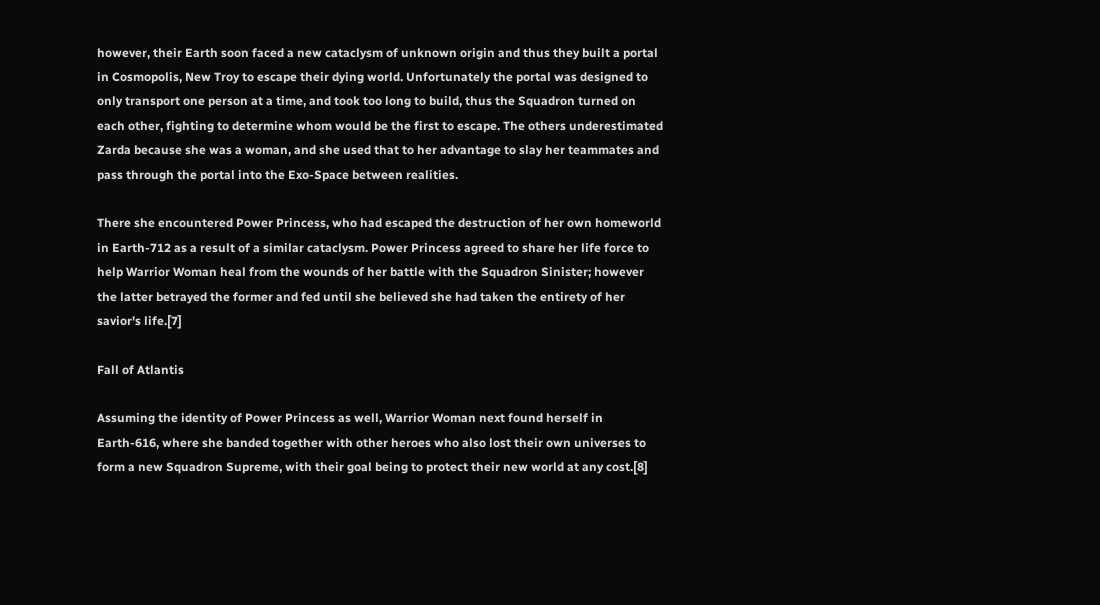however, their Earth soon faced a new cataclysm of unknown origin and thus they built a portal in Cosmopolis, New Troy to escape their dying world. Unfortunately the portal was designed to only transport one person at a time, and took too long to build, thus the Squadron turned on each other, fighting to determine whom would be the first to escape. The others underestimated Zarda because she was a woman, and she used that to her advantage to slay her teammates and pass through the portal into the Exo-Space between realities.

There she encountered Power Princess, who had escaped the destruction of her own homeworld in Earth-712 as a result of a similar cataclysm. Power Princess agreed to share her life force to help Warrior Woman heal from the wounds of her battle with the Squadron Sinister; however the latter betrayed the former and fed until she believed she had taken the entirety of her savior's life.[7]

Fall of Atlantis

Assuming the identity of Power Princess as well, Warrior Woman next found herself in Earth-616, where she banded together with other heroes who also lost their own universes to form a new Squadron Supreme, with their goal being to protect their new world at any cost.[8]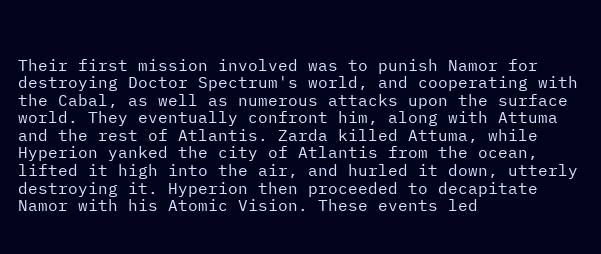Their first mission involved was to punish Namor for destroying Doctor Spectrum's world, and cooperating with the Cabal, as well as numerous attacks upon the surface world. They eventually confront him, along with Attuma and the rest of Atlantis. Zarda killed Attuma, while Hyperion yanked the city of Atlantis from the ocean, lifted it high into the air, and hurled it down, utterly destroying it. Hyperion then proceeded to decapitate Namor with his Atomic Vision. These events led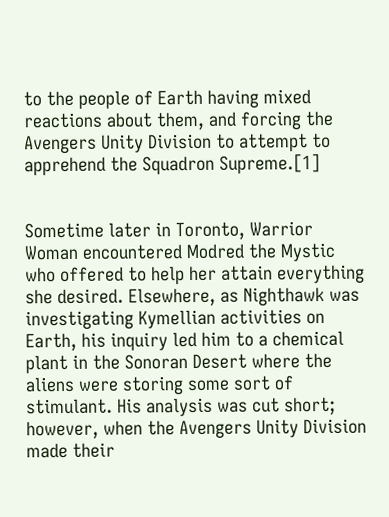to the people of Earth having mixed reactions about them, and forcing the Avengers Unity Division to attempt to apprehend the Squadron Supreme.[1]


Sometime later in Toronto, Warrior Woman encountered Modred the Mystic who offered to help her attain everything she desired. Elsewhere, as Nighthawk was investigating Kymellian activities on Earth, his inquiry led him to a chemical plant in the Sonoran Desert where the aliens were storing some sort of stimulant. His analysis was cut short; however, when the Avengers Unity Division made their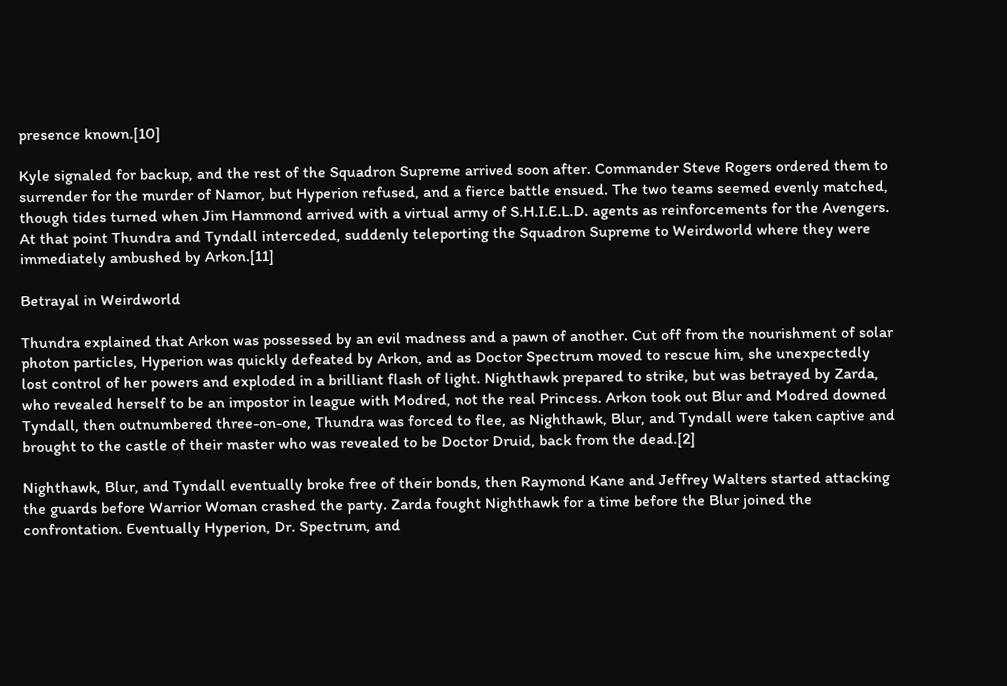presence known.[10]

Kyle signaled for backup, and the rest of the Squadron Supreme arrived soon after. Commander Steve Rogers ordered them to surrender for the murder of Namor, but Hyperion refused, and a fierce battle ensued. The two teams seemed evenly matched, though tides turned when Jim Hammond arrived with a virtual army of S.H.I.E.L.D. agents as reinforcements for the Avengers. At that point Thundra and Tyndall interceded, suddenly teleporting the Squadron Supreme to Weirdworld where they were immediately ambushed by Arkon.[11]

Betrayal in Weirdworld

Thundra explained that Arkon was possessed by an evil madness and a pawn of another. Cut off from the nourishment of solar photon particles, Hyperion was quickly defeated by Arkon, and as Doctor Spectrum moved to rescue him, she unexpectedly lost control of her powers and exploded in a brilliant flash of light. Nighthawk prepared to strike, but was betrayed by Zarda, who revealed herself to be an impostor in league with Modred, not the real Princess. Arkon took out Blur and Modred downed Tyndall, then outnumbered three-on-one, Thundra was forced to flee, as Nighthawk, Blur, and Tyndall were taken captive and brought to the castle of their master who was revealed to be Doctor Druid, back from the dead.[2]

Nighthawk, Blur, and Tyndall eventually broke free of their bonds, then Raymond Kane and Jeffrey Walters started attacking the guards before Warrior Woman crashed the party. Zarda fought Nighthawk for a time before the Blur joined the confrontation. Eventually Hyperion, Dr. Spectrum, and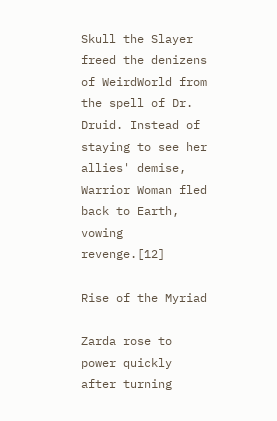Skull the Slayer freed the denizens of WeirdWorld from the spell of Dr. Druid. Instead of staying to see her allies' demise, Warrior Woman fled back to Earth, vowing revenge.[12]

Rise of the Myriad

Zarda rose to power quickly after turning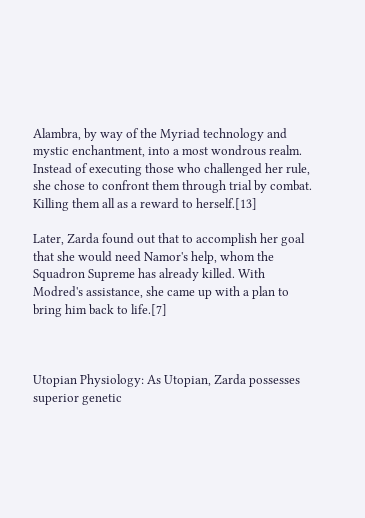Alambra, by way of the Myriad technology and mystic enchantment, into a most wondrous realm. Instead of executing those who challenged her rule, she chose to confront them through trial by combat. Killing them all as a reward to herself.[13]

Later, Zarda found out that to accomplish her goal that she would need Namor's help, whom the Squadron Supreme has already killed. With Modred's assistance, she came up with a plan to bring him back to life.[7]



Utopian Physiology: As Utopian, Zarda possesses superior genetic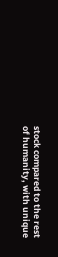stock compared to the rest of humanity, with unique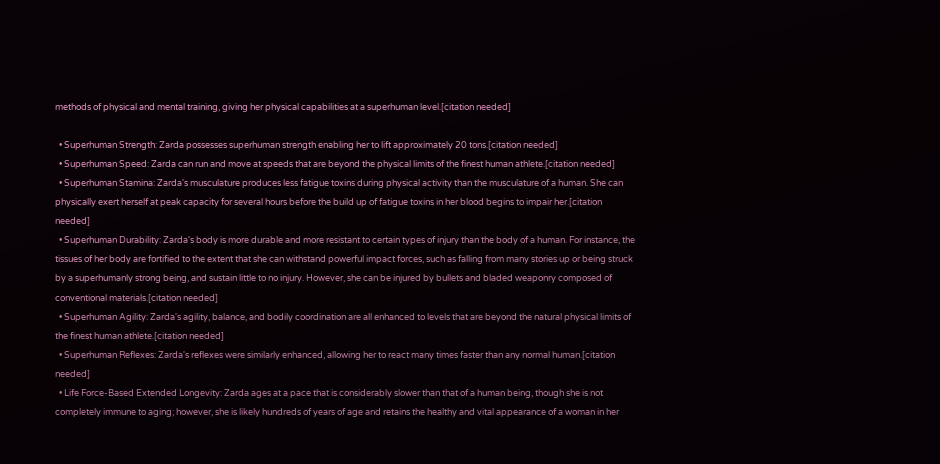methods of physical and mental training, giving her physical capabilities at a superhuman level.[citation needed]

  • Superhuman Strength: Zarda possesses superhuman strength enabling her to lift approximately 20 tons.[citation needed]
  • Superhuman Speed: Zarda can run and move at speeds that are beyond the physical limits of the finest human athlete.[citation needed]
  • Superhuman Stamina: Zarda's musculature produces less fatigue toxins during physical activity than the musculature of a human. She can physically exert herself at peak capacity for several hours before the build up of fatigue toxins in her blood begins to impair her.[citation needed]
  • Superhuman Durability: Zarda's body is more durable and more resistant to certain types of injury than the body of a human. For instance, the tissues of her body are fortified to the extent that she can withstand powerful impact forces, such as falling from many stories up or being struck by a superhumanly strong being, and sustain little to no injury. However, she can be injured by bullets and bladed weaponry composed of conventional materials.[citation needed]
  • Superhuman Agility: Zarda's agility, balance, and bodily coordination are all enhanced to levels that are beyond the natural physical limits of the finest human athlete.[citation needed]
  • Superhuman Reflexes: Zarda's reflexes were similarly enhanced, allowing her to react many times faster than any normal human.[citation needed]
  • Life Force-Based Extended Longevity: Zarda ages at a pace that is considerably slower than that of a human being, though she is not completely immune to aging; however, she is likely hundreds of years of age and retains the healthy and vital appearance of a woman in her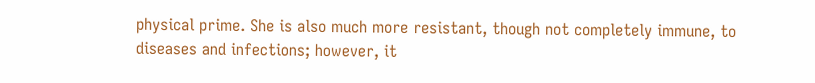physical prime. She is also much more resistant, though not completely immune, to diseases and infections; however, it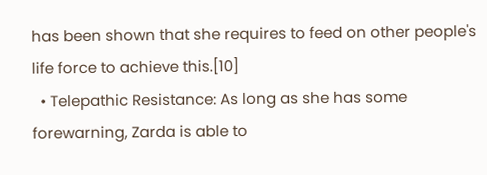has been shown that she requires to feed on other people's life force to achieve this.[10]
  • Telepathic Resistance: As long as she has some forewarning, Zarda is able to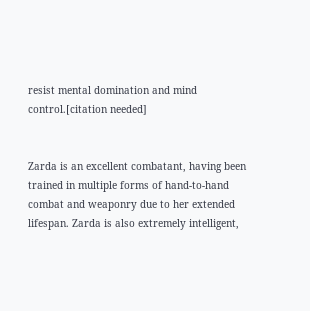resist mental domination and mind control.[citation needed]


Zarda is an excellent combatant, having been trained in multiple forms of hand-to-hand combat and weaponry due to her extended lifespan. Zarda is also extremely intelligent,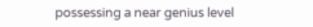possessing a near genius level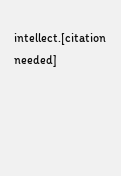intellect.[citation needed]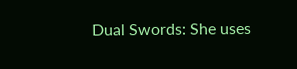Dual Swords: She uses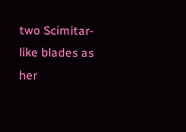two Scimitar-like blades as her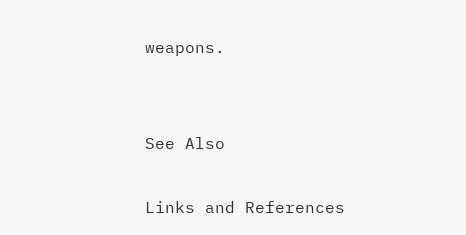weapons.


See Also

Links and References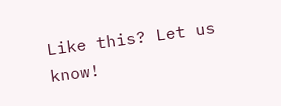Like this? Let us know!